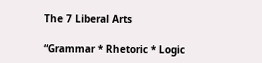The 7 Liberal Arts

“Grammar * Rhetoric * Logic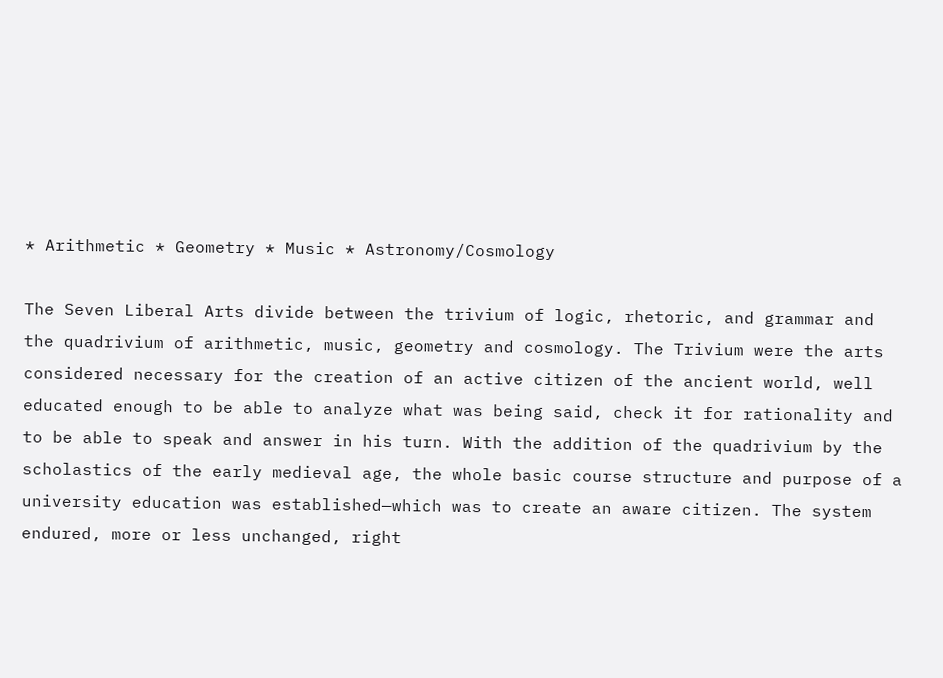* Arithmetic * Geometry * Music * Astronomy/Cosmology

The Seven Liberal Arts divide between the trivium of logic, rhetoric, and grammar and the quadrivium of arithmetic, music, geometry and cosmology. The Trivium were the arts considered necessary for the creation of an active citizen of the ancient world, well educated enough to be able to analyze what was being said, check it for rationality and to be able to speak and answer in his turn. With the addition of the quadrivium by the scholastics of the early medieval age, the whole basic course structure and purpose of a university education was established—which was to create an aware citizen. The system endured, more or less unchanged, right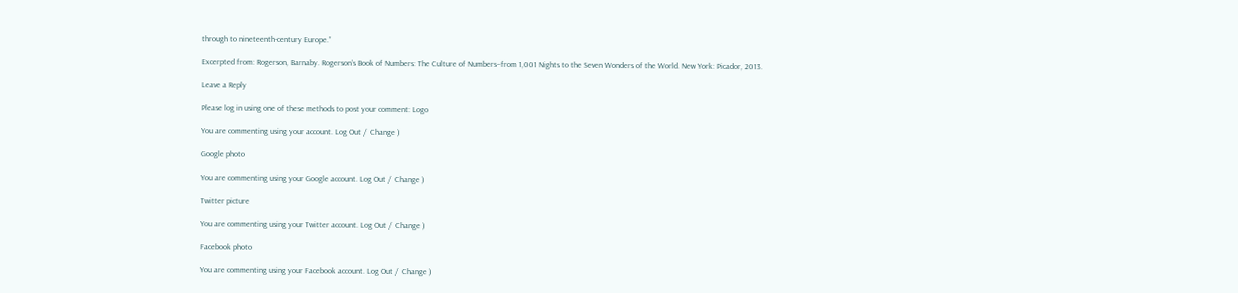through to nineteenth-century Europe.”

Excerpted from: Rogerson, Barnaby. Rogerson’s Book of Numbers: The Culture of Numbers–from 1,001 Nights to the Seven Wonders of the World. New York: Picador, 2013.

Leave a Reply

Please log in using one of these methods to post your comment: Logo

You are commenting using your account. Log Out /  Change )

Google photo

You are commenting using your Google account. Log Out /  Change )

Twitter picture

You are commenting using your Twitter account. Log Out /  Change )

Facebook photo

You are commenting using your Facebook account. Log Out /  Change )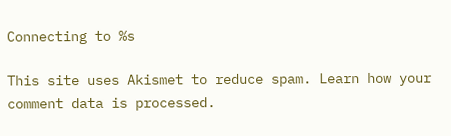Connecting to %s

This site uses Akismet to reduce spam. Learn how your comment data is processed.